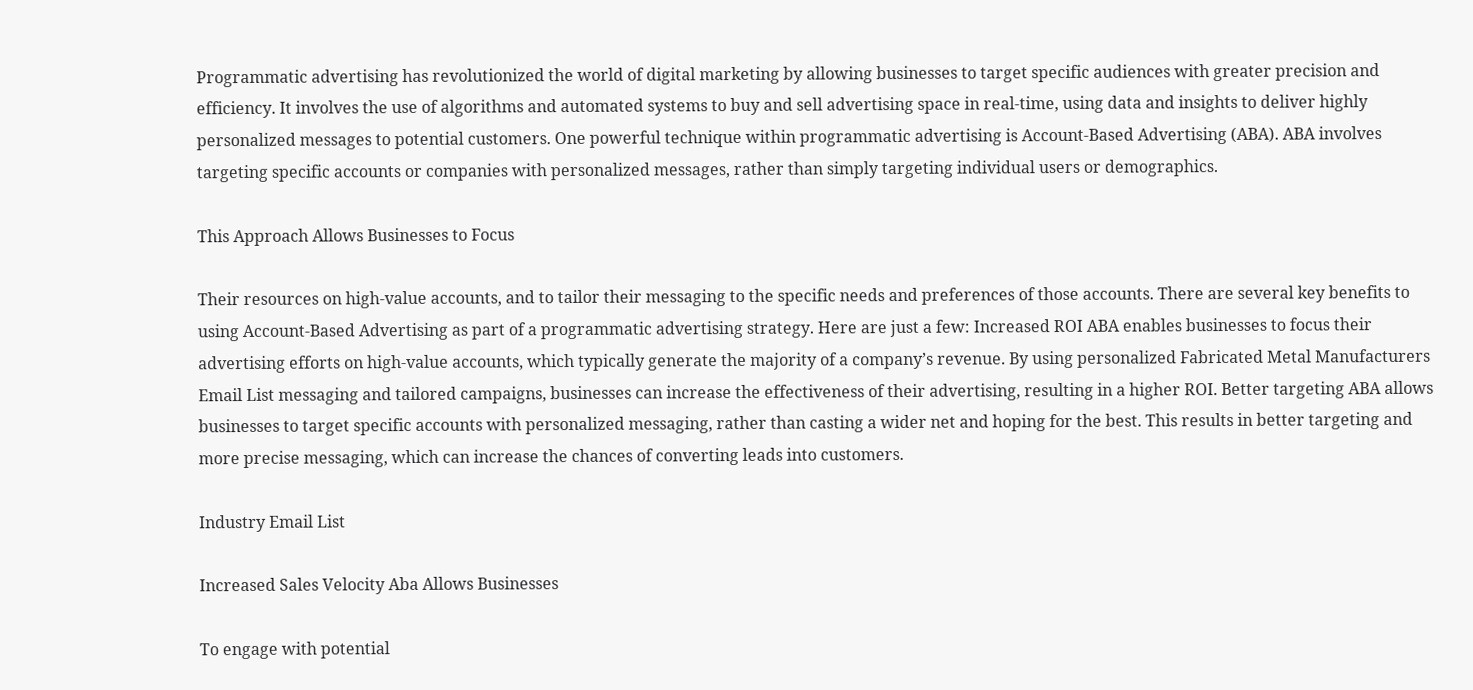Programmatic advertising has revolutionized the world of digital marketing by allowing businesses to target specific audiences with greater precision and efficiency. It involves the use of algorithms and automated systems to buy and sell advertising space in real-time, using data and insights to deliver highly personalized messages to potential customers. One powerful technique within programmatic advertising is Account-Based Advertising (ABA). ABA involves targeting specific accounts or companies with personalized messages, rather than simply targeting individual users or demographics.

This Approach Allows Businesses to Focus

Their resources on high-value accounts, and to tailor their messaging to the specific needs and preferences of those accounts. There are several key benefits to using Account-Based Advertising as part of a programmatic advertising strategy. Here are just a few: Increased ROI ABA enables businesses to focus their advertising efforts on high-value accounts, which typically generate the majority of a company’s revenue. By using personalized Fabricated Metal Manufacturers Email List messaging and tailored campaigns, businesses can increase the effectiveness of their advertising, resulting in a higher ROI. Better targeting ABA allows businesses to target specific accounts with personalized messaging, rather than casting a wider net and hoping for the best. This results in better targeting and more precise messaging, which can increase the chances of converting leads into customers.

Industry Email List

Increased Sales Velocity Aba Allows Businesses

To engage with potential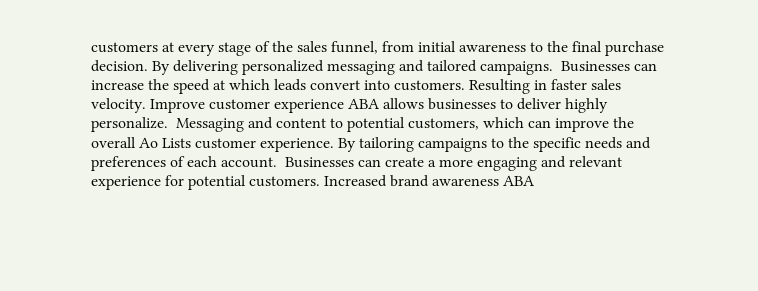customers at every stage of the sales funnel, from initial awareness to the final purchase decision. By delivering personalized messaging and tailored campaigns.  Businesses can increase the speed at which leads convert into customers. Resulting in faster sales velocity. Improve customer experience ABA allows businesses to deliver highly personalize.  Messaging and content to potential customers, which can improve the overall Ao Lists customer experience. By tailoring campaigns to the specific needs and preferences of each account.  Businesses can create a more engaging and relevant experience for potential customers. Increased brand awareness ABA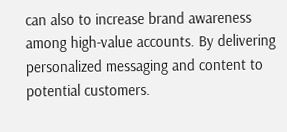can also to increase brand awareness among high-value accounts. By delivering personalized messaging and content to potential customers.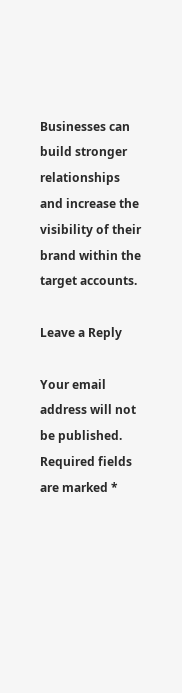Businesses can build stronger relationships and increase the visibility of their brand within the target accounts.

Leave a Reply

Your email address will not be published. Required fields are marked *